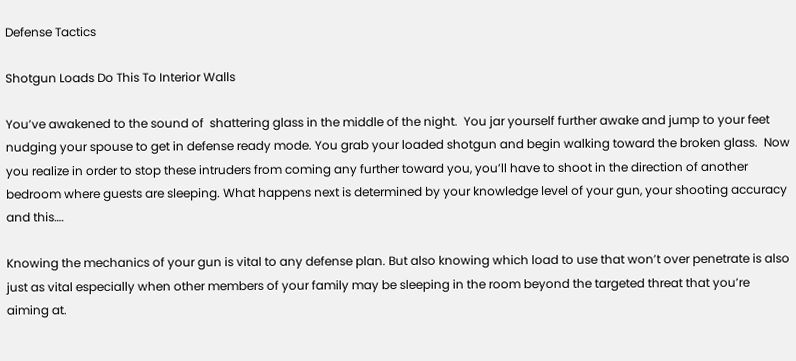Defense Tactics

Shotgun Loads Do This To Interior Walls

You’ve awakened to the sound of  shattering glass in the middle of the night.  You jar yourself further awake and jump to your feet nudging your spouse to get in defense ready mode. You grab your loaded shotgun and begin walking toward the broken glass.  Now you realize in order to stop these intruders from coming any further toward you, you’ll have to shoot in the direction of another bedroom where guests are sleeping. What happens next is determined by your knowledge level of your gun, your shooting accuracy and this….

Knowing the mechanics of your gun is vital to any defense plan. But also knowing which load to use that won’t over penetrate is also just as vital especially when other members of your family may be sleeping in the room beyond the targeted threat that you’re aiming at.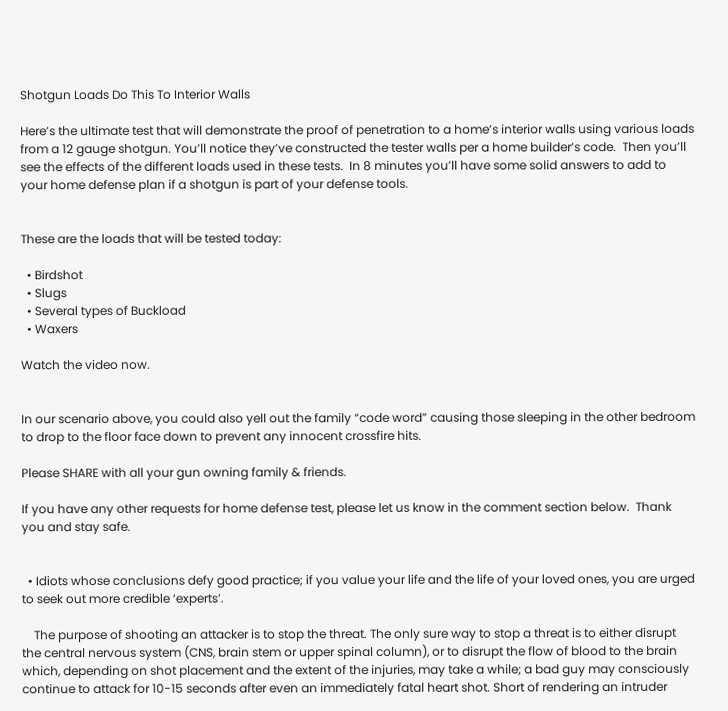Shotgun Loads Do This To Interior Walls

Here’s the ultimate test that will demonstrate the proof of penetration to a home’s interior walls using various loads from a 12 gauge shotgun. You’ll notice they’ve constructed the tester walls per a home builder’s code.  Then you’ll see the effects of the different loads used in these tests.  In 8 minutes you’ll have some solid answers to add to your home defense plan if a shotgun is part of your defense tools.


These are the loads that will be tested today:

  • Birdshot
  • Slugs
  • Several types of Buckload
  • Waxers

Watch the video now.


In our scenario above, you could also yell out the family “code word” causing those sleeping in the other bedroom to drop to the floor face down to prevent any innocent crossfire hits.

Please SHARE with all your gun owning family & friends.

If you have any other requests for home defense test, please let us know in the comment section below.  Thank you and stay safe.


  • Idiots whose conclusions defy good practice; if you value your life and the life of your loved ones, you are urged to seek out more credible ‘experts’.

    The purpose of shooting an attacker is to stop the threat. The only sure way to stop a threat is to either disrupt the central nervous system (CNS, brain stem or upper spinal column), or to disrupt the flow of blood to the brain which, depending on shot placement and the extent of the injuries, may take a while; a bad guy may consciously continue to attack for 10-15 seconds after even an immediately fatal heart shot. Short of rendering an intruder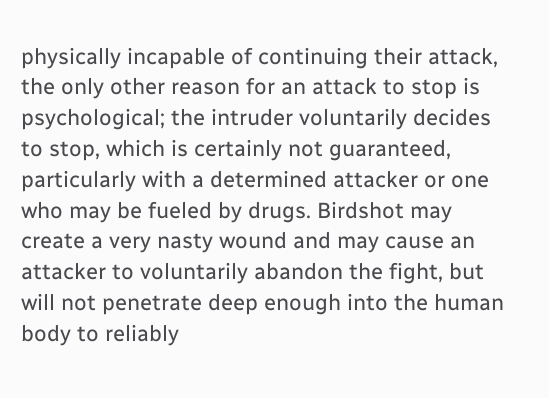physically incapable of continuing their attack, the only other reason for an attack to stop is psychological; the intruder voluntarily decides to stop, which is certainly not guaranteed, particularly with a determined attacker or one who may be fueled by drugs. Birdshot may create a very nasty wound and may cause an attacker to voluntarily abandon the fight, but will not penetrate deep enough into the human body to reliably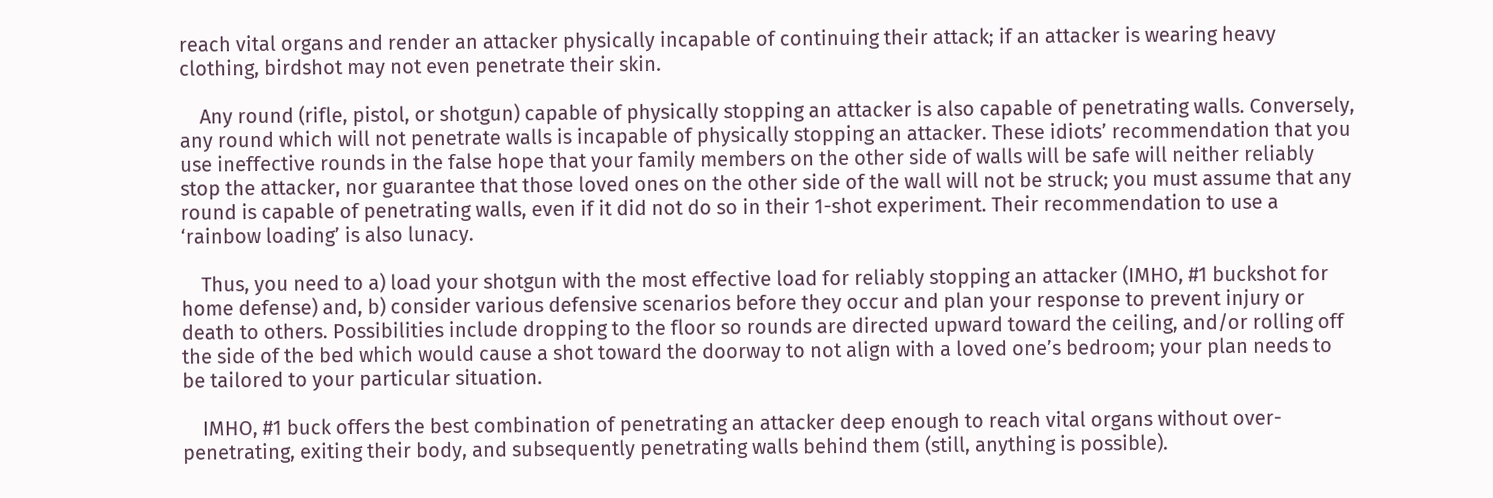reach vital organs and render an attacker physically incapable of continuing their attack; if an attacker is wearing heavy clothing, birdshot may not even penetrate their skin.

    Any round (rifle, pistol, or shotgun) capable of physically stopping an attacker is also capable of penetrating walls. Conversely, any round which will not penetrate walls is incapable of physically stopping an attacker. These idiots’ recommendation that you use ineffective rounds in the false hope that your family members on the other side of walls will be safe will neither reliably stop the attacker, nor guarantee that those loved ones on the other side of the wall will not be struck; you must assume that any round is capable of penetrating walls, even if it did not do so in their 1-shot experiment. Their recommendation to use a ‘rainbow loading’ is also lunacy.

    Thus, you need to a) load your shotgun with the most effective load for reliably stopping an attacker (IMHO, #1 buckshot for home defense) and, b) consider various defensive scenarios before they occur and plan your response to prevent injury or death to others. Possibilities include dropping to the floor so rounds are directed upward toward the ceiling, and/or rolling off the side of the bed which would cause a shot toward the doorway to not align with a loved one’s bedroom; your plan needs to be tailored to your particular situation.

    IMHO, #1 buck offers the best combination of penetrating an attacker deep enough to reach vital organs without over-penetrating, exiting their body, and subsequently penetrating walls behind them (still, anything is possible).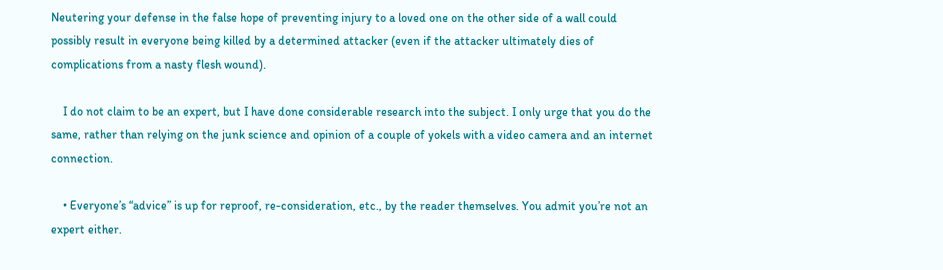Neutering your defense in the false hope of preventing injury to a loved one on the other side of a wall could possibly result in everyone being killed by a determined attacker (even if the attacker ultimately dies of complications from a nasty flesh wound).

    I do not claim to be an expert, but I have done considerable research into the subject. I only urge that you do the same, rather than relying on the junk science and opinion of a couple of yokels with a video camera and an internet connection.

    • Everyone’s “advice” is up for reproof, re-consideration, etc., by the reader themselves. You admit you’re not an expert either.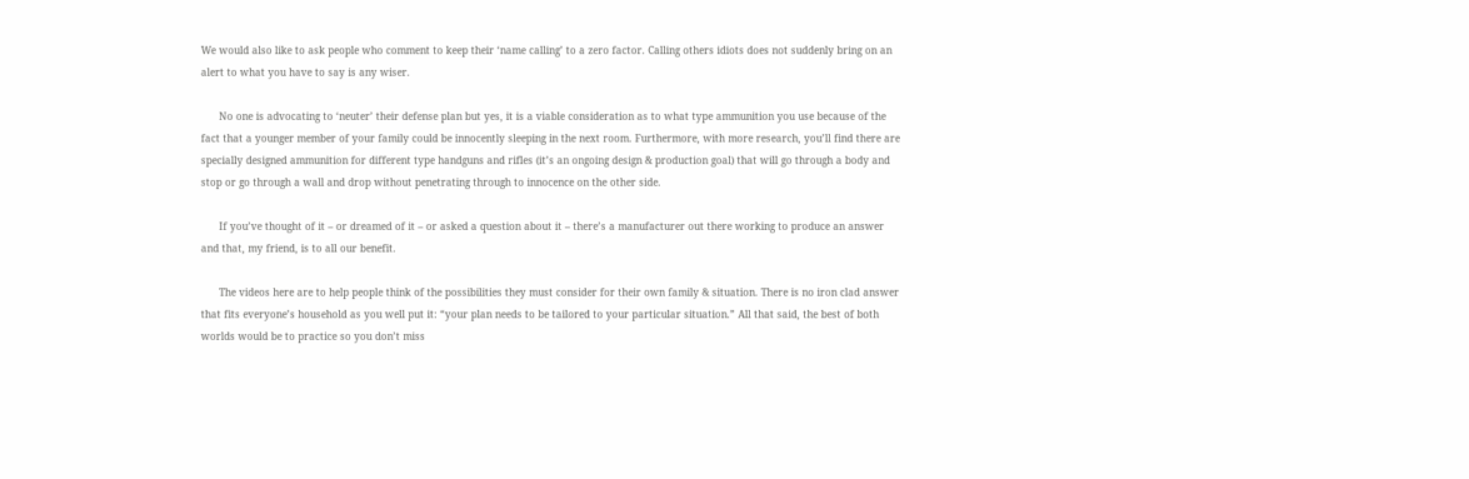We would also like to ask people who comment to keep their ‘name calling’ to a zero factor. Calling others idiots does not suddenly bring on an alert to what you have to say is any wiser.

      No one is advocating to ‘neuter’ their defense plan but yes, it is a viable consideration as to what type ammunition you use because of the fact that a younger member of your family could be innocently sleeping in the next room. Furthermore, with more research, you’ll find there are specially designed ammunition for different type handguns and rifles (it’s an ongoing design & production goal) that will go through a body and stop or go through a wall and drop without penetrating through to innocence on the other side.

      If you’ve thought of it – or dreamed of it – or asked a question about it – there’s a manufacturer out there working to produce an answer and that, my friend, is to all our benefit.

      The videos here are to help people think of the possibilities they must consider for their own family & situation. There is no iron clad answer that fits everyone’s household as you well put it: “your plan needs to be tailored to your particular situation.” All that said, the best of both worlds would be to practice so you don’t miss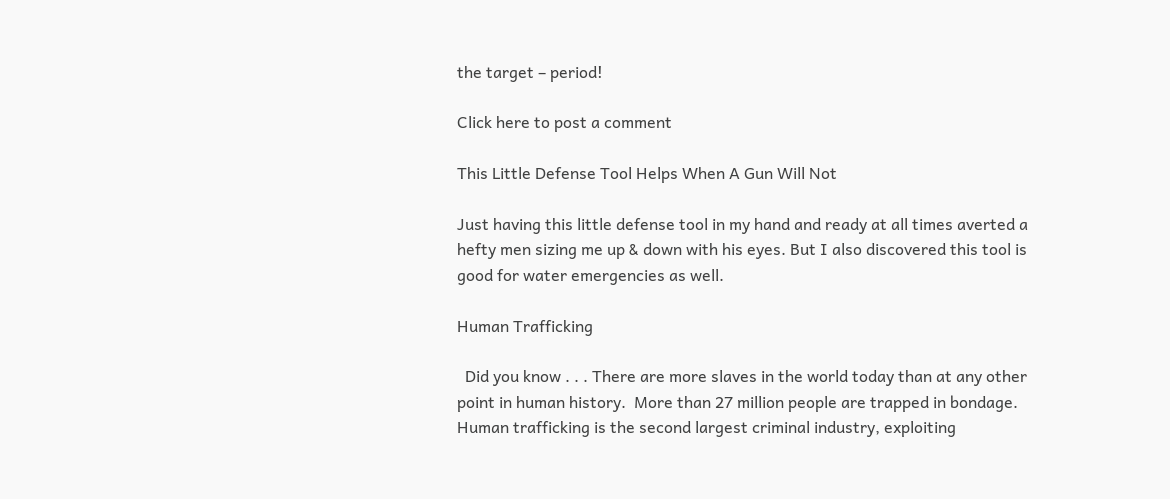the target – period!

Click here to post a comment

This Little Defense Tool Helps When A Gun Will Not

Just having this little defense tool in my hand and ready at all times averted a hefty men sizing me up & down with his eyes. But I also discovered this tool is good for water emergencies as well.

Human Trafficking

  Did you know . . . There are more slaves in the world today than at any other point in human history.  More than 27 million people are trapped in bondage. Human trafficking is the second largest criminal industry, exploiting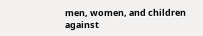men, women, and children against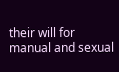their will for manual and sexual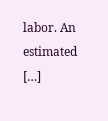labor. An estimated […]